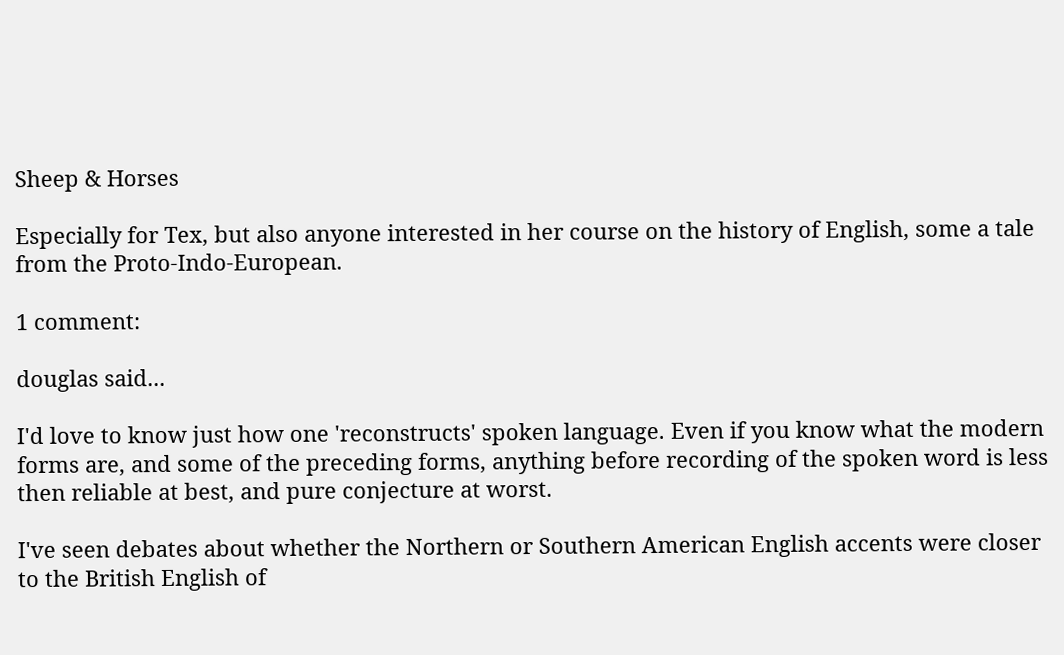Sheep & Horses

Especially for Tex, but also anyone interested in her course on the history of English, some a tale from the Proto-Indo-European.

1 comment:

douglas said...

I'd love to know just how one 'reconstructs' spoken language. Even if you know what the modern forms are, and some of the preceding forms, anything before recording of the spoken word is less then reliable at best, and pure conjecture at worst.

I've seen debates about whether the Northern or Southern American English accents were closer to the British English of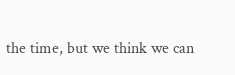the time, but we think we can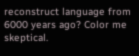reconstruct language from 6000 years ago? Color me skeptical.